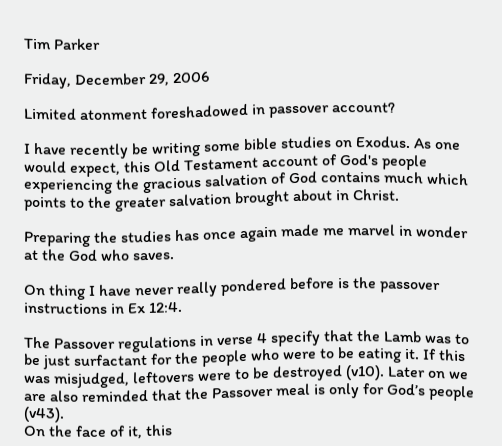Tim Parker

Friday, December 29, 2006

Limited atonment foreshadowed in passover account?

I have recently be writing some bible studies on Exodus. As one would expect, this Old Testament account of God's people experiencing the gracious salvation of God contains much which points to the greater salvation brought about in Christ.

Preparing the studies has once again made me marvel in wonder at the God who saves.

On thing I have never really pondered before is the passover instructions in Ex 12:4.

The Passover regulations in verse 4 specify that the Lamb was to be just surfactant for the people who were to be eating it. If this was misjudged, leftovers were to be destroyed (v10). Later on we are also reminded that the Passover meal is only for God’s people (v43).
On the face of it, this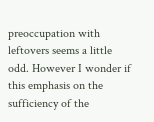preoccupation with leftovers seems a little odd. However I wonder if this emphasis on the sufficiency of the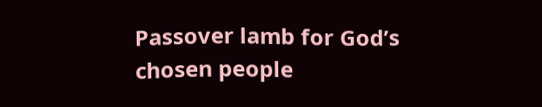Passover lamb for God’s chosen people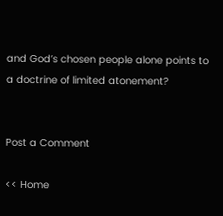and God’s chosen people alone points to a doctrine of limited atonement?


Post a Comment

<< Home